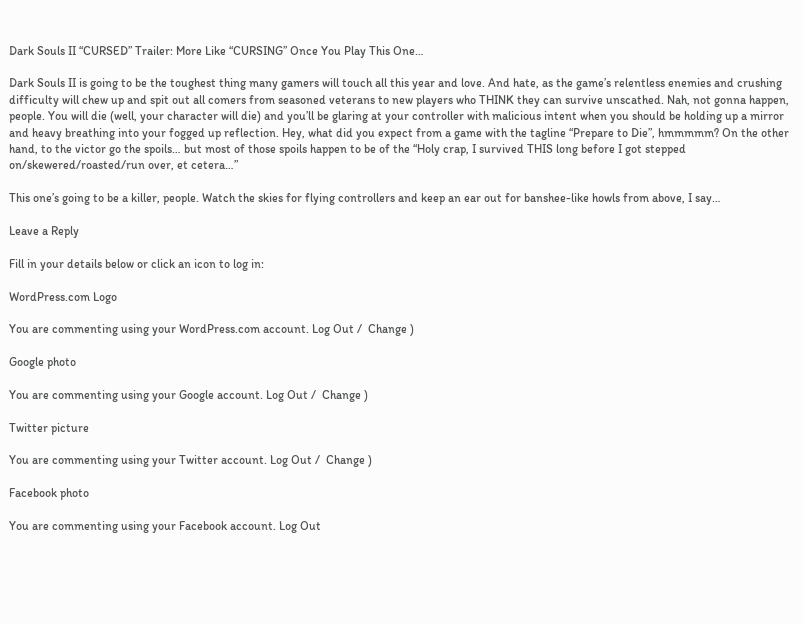Dark Souls II “CURSED” Trailer: More Like “CURSING” Once You Play This One…

Dark Souls II is going to be the toughest thing many gamers will touch all this year and love. And hate, as the game’s relentless enemies and crushing difficulty will chew up and spit out all comers from seasoned veterans to new players who THINK they can survive unscathed. Nah, not gonna happen, people. You will die (well, your character will die) and you’ll be glaring at your controller with malicious intent when you should be holding up a mirror and heavy breathing into your fogged up reflection. Hey, what did you expect from a game with the tagline “Prepare to Die”, hmmmmm? On the other hand, to the victor go the spoils… but most of those spoils happen to be of the “Holy crap, I survived THIS long before I got stepped on/skewered/roasted/run over, et cetera…”

This one’s going to be a killer, people. Watch the skies for flying controllers and keep an ear out for banshee-like howls from above, I say…

Leave a Reply

Fill in your details below or click an icon to log in:

WordPress.com Logo

You are commenting using your WordPress.com account. Log Out /  Change )

Google photo

You are commenting using your Google account. Log Out /  Change )

Twitter picture

You are commenting using your Twitter account. Log Out /  Change )

Facebook photo

You are commenting using your Facebook account. Log Out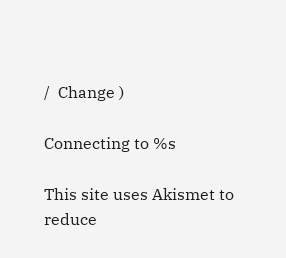/  Change )

Connecting to %s

This site uses Akismet to reduce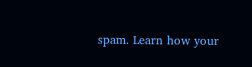spam. Learn how your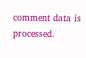comment data is processed.